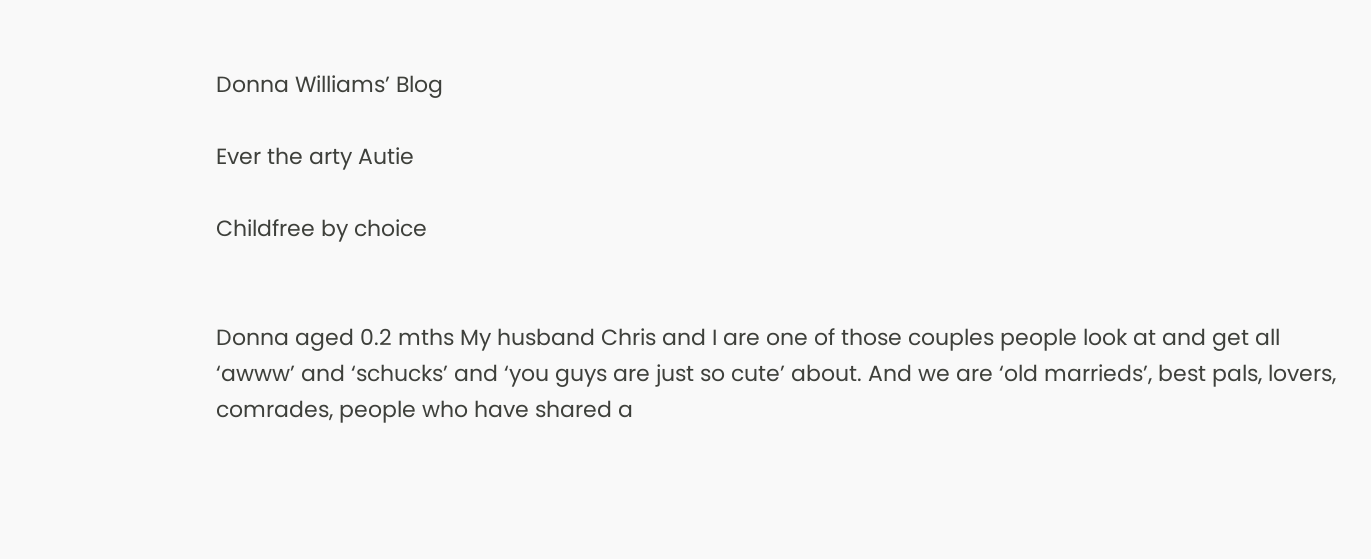Donna Williams’ Blog

Ever the arty Autie

Childfree by choice


Donna aged 0.2 mths My husband Chris and I are one of those couples people look at and get all ‘awww’ and ‘schucks’ and ‘you guys are just so cute’ about. And we are ‘old marrieds’, best pals, lovers, comrades, people who have shared a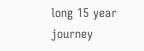long 15 year journey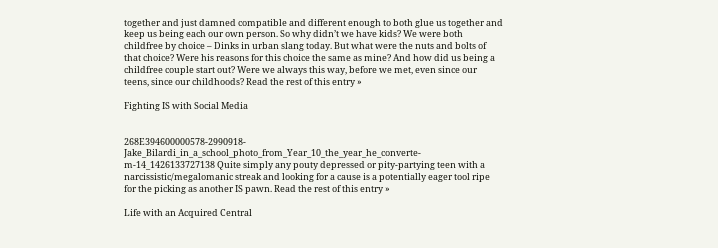together and just damned compatible and different enough to both glue us together and keep us being each our own person. So why didn’t we have kids? We were both childfree by choice – Dinks in urban slang today. But what were the nuts and bolts of that choice? Were his reasons for this choice the same as mine? And how did us being a childfree couple start out? Were we always this way, before we met, even since our teens, since our childhoods? Read the rest of this entry »

Fighting IS with Social Media


268E394600000578-2990918-Jake_Bilardi_in_a_school_photo_from_Year_10_the_year_he_converte-m-14_1426133727138 Quite simply any pouty depressed or pity-partying teen with a narcissistic/megalomanic streak and looking for a cause is a potentially eager tool ripe for the picking as another IS pawn. Read the rest of this entry »

Life with an Acquired Central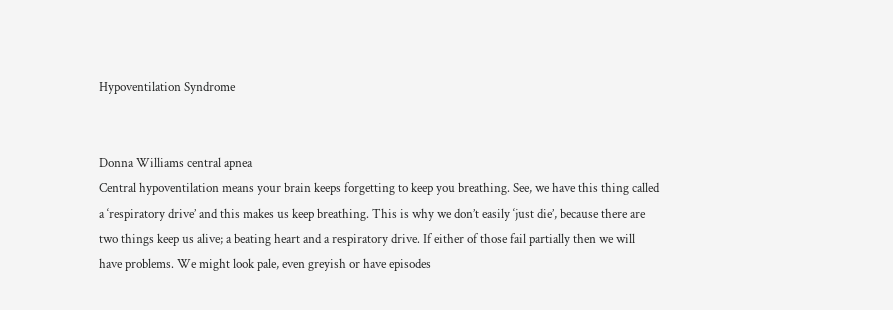Hypoventilation Syndrome


Donna Williams central apnea
Central hypoventilation means your brain keeps forgetting to keep you breathing. See, we have this thing called a ‘respiratory drive’ and this makes us keep breathing. This is why we don’t easily ‘just die’, because there are two things keep us alive; a beating heart and a respiratory drive. If either of those fail partially then we will have problems. We might look pale, even greyish or have episodes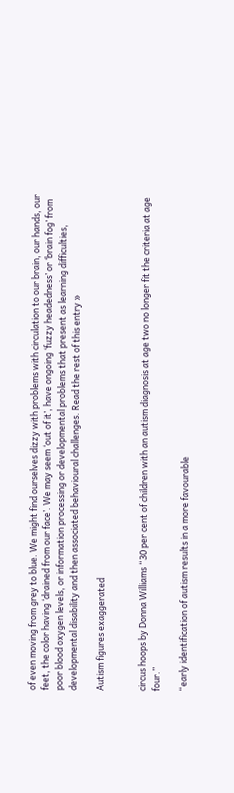of even moving from grey to blue. We might find ourselves dizzy with problems with circulation to our brain, our hands, our feet, the color having ‘drained from our face’. We may seem ‘out of it’, have ongoing ‘fuzzy headedness’ or ‘brain fog’ from poor blood oxygen levels, or information processing or developmental problems that present as learning difficulties, developmental disability and then associated behavioural challenges. Read the rest of this entry »

Autism figures exaggerated


circus hoops by Donna Williams “30 per cent of children with an autism diagnosis at age two no longer fit the criteria at age four.”

“early identification of autism results in a more favourable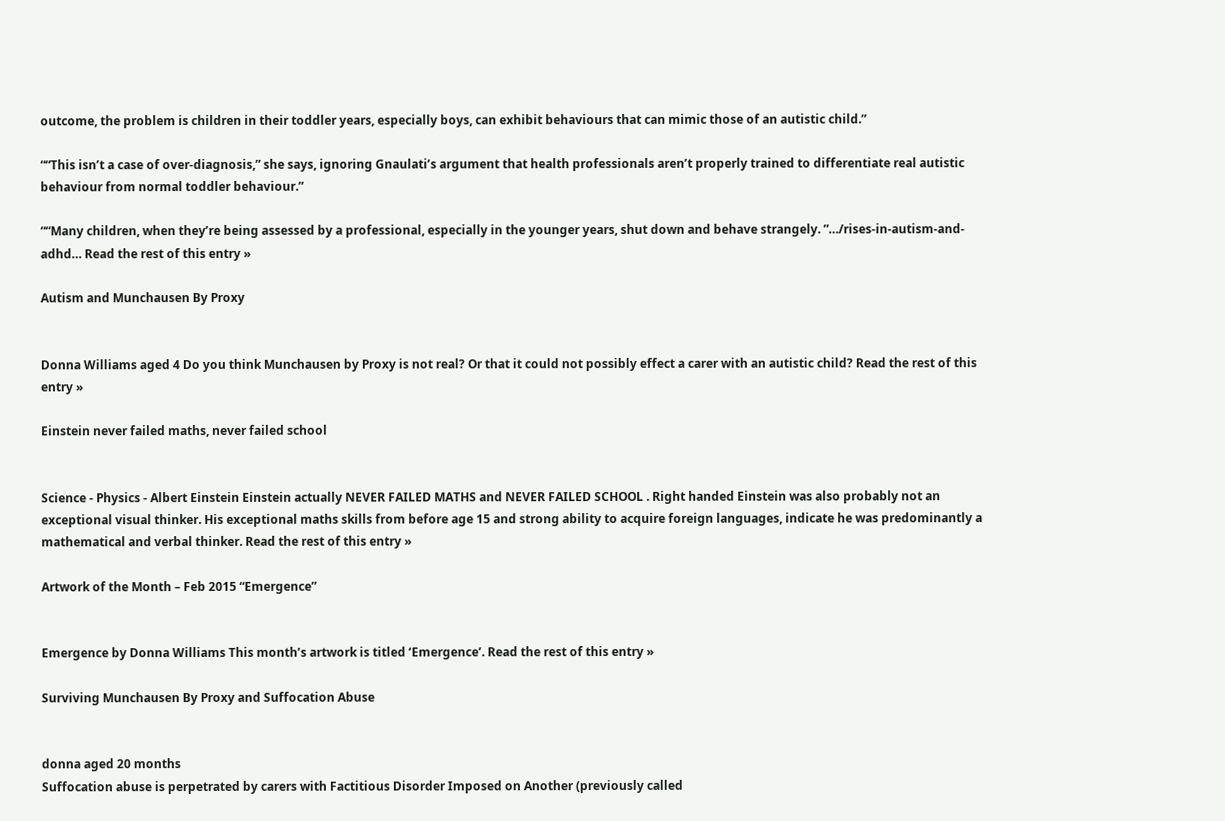outcome, the problem is children in their toddler years, especially boys, can exhibit behaviours that can mimic those of an autistic child.”

““This isn’t a case of over-diagnosis,” she says, ignoring Gnaulati’s argument that health professionals aren’t properly trained to differentiate real autistic behaviour from normal toddler behaviour.”

““Many children, when they’re being assessed by a professional, especially in the younger years, shut down and behave strangely. ”…/rises-in-autism-and-adhd… Read the rest of this entry »

Autism and Munchausen By Proxy


Donna Williams aged 4 Do you think Munchausen by Proxy is not real? Or that it could not possibly effect a carer with an autistic child? Read the rest of this entry »

Einstein never failed maths, never failed school


Science - Physics - Albert Einstein Einstein actually NEVER FAILED MATHS and NEVER FAILED SCHOOL . Right handed Einstein was also probably not an exceptional visual thinker. His exceptional maths skills from before age 15 and strong ability to acquire foreign languages, indicate he was predominantly a mathematical and verbal thinker. Read the rest of this entry »

Artwork of the Month – Feb 2015 “Emergence”


Emergence by Donna Williams This month’s artwork is titled ‘Emergence’. Read the rest of this entry »

Surviving Munchausen By Proxy and Suffocation Abuse


donna aged 20 months
Suffocation abuse is perpetrated by carers with Factitious Disorder Imposed on Another (previously called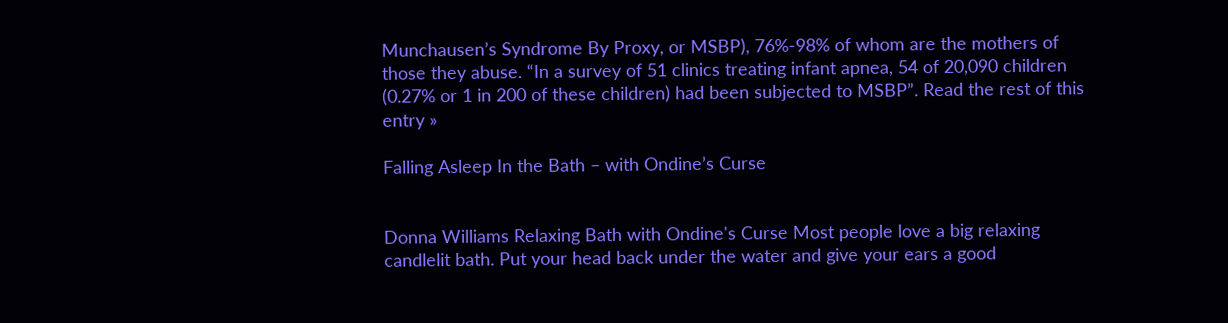Munchausen’s Syndrome By Proxy, or MSBP), 76%-98% of whom are the mothers of those they abuse. “In a survey of 51 clinics treating infant apnea, 54 of 20,090 children (0.27% or 1 in 200 of these children) had been subjected to MSBP”. Read the rest of this entry »

Falling Asleep In the Bath – with Ondine’s Curse


Donna Williams Relaxing Bath with Ondine's Curse Most people love a big relaxing candlelit bath. Put your head back under the water and give your ears a good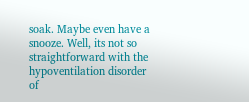soak. Maybe even have a snooze. Well, its not so straightforward with the hypoventilation disorder of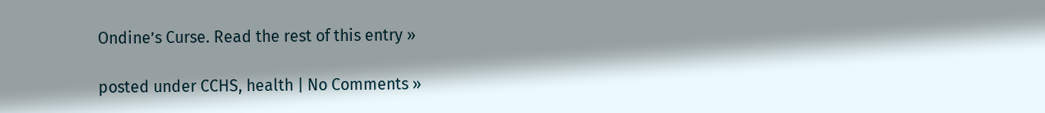Ondine’s Curse. Read the rest of this entry »

posted under CCHS, health | No Comments »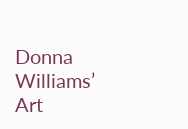Donna Williams’ Art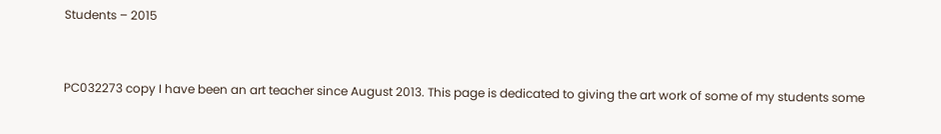Students – 2015


PC032273 copy I have been an art teacher since August 2013. This page is dedicated to giving the art work of some of my students some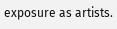exposure as artists.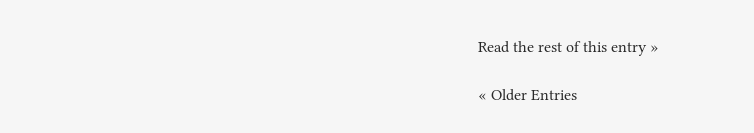Read the rest of this entry »

« Older Entries